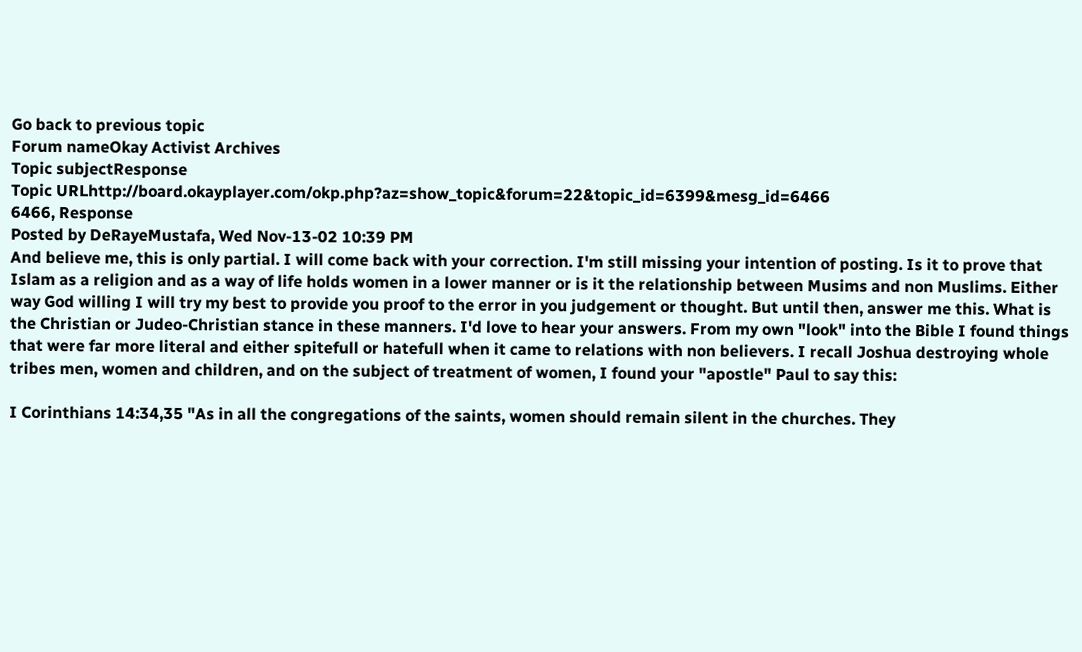Go back to previous topic
Forum nameOkay Activist Archives
Topic subjectResponse
Topic URLhttp://board.okayplayer.com/okp.php?az=show_topic&forum=22&topic_id=6399&mesg_id=6466
6466, Response
Posted by DeRayeMustafa, Wed Nov-13-02 10:39 PM
And believe me, this is only partial. I will come back with your correction. I'm still missing your intention of posting. Is it to prove that Islam as a religion and as a way of life holds women in a lower manner or is it the relationship between Musims and non Muslims. Either way God willing I will try my best to provide you proof to the error in you judgement or thought. But until then, answer me this. What is the Christian or Judeo-Christian stance in these manners. I'd love to hear your answers. From my own "look" into the Bible I found things that were far more literal and either spitefull or hatefull when it came to relations with non believers. I recall Joshua destroying whole tribes men, women and children, and on the subject of treatment of women, I found your "apostle" Paul to say this:

I Corinthians 14:34,35 "As in all the congregations of the saints, women should remain silent in the churches. They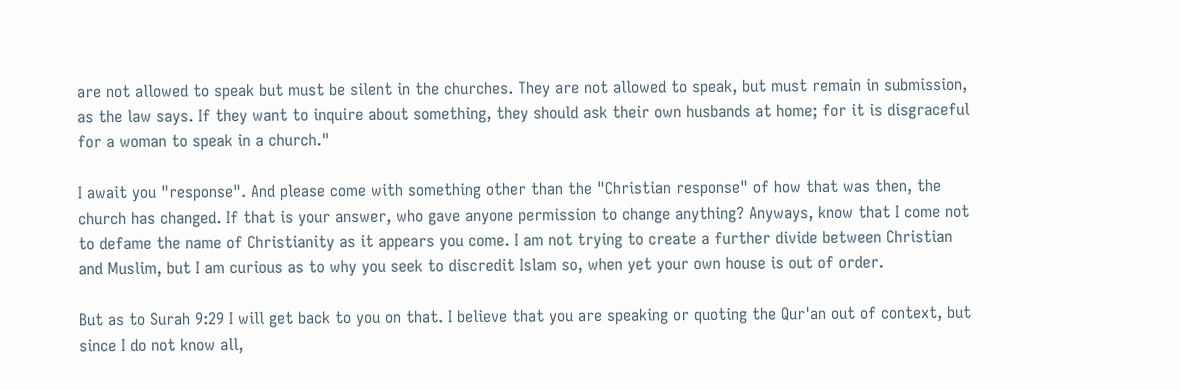are not allowed to speak but must be silent in the churches. They are not allowed to speak, but must remain in submission, as the law says. If they want to inquire about something, they should ask their own husbands at home; for it is disgraceful for a woman to speak in a church."

I await you "response". And please come with something other than the "Christian response" of how that was then, the church has changed. If that is your answer, who gave anyone permission to change anything? Anyways, know that I come not to defame the name of Christianity as it appears you come. I am not trying to create a further divide between Christian and Muslim, but I am curious as to why you seek to discredit Islam so, when yet your own house is out of order.

But as to Surah 9:29 I will get back to you on that. I believe that you are speaking or quoting the Qur'an out of context, but since I do not know all,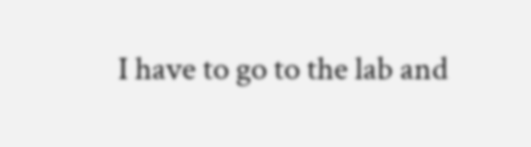I have to go to the lab and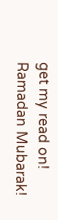get my read on!
Ramadan Mubarak!